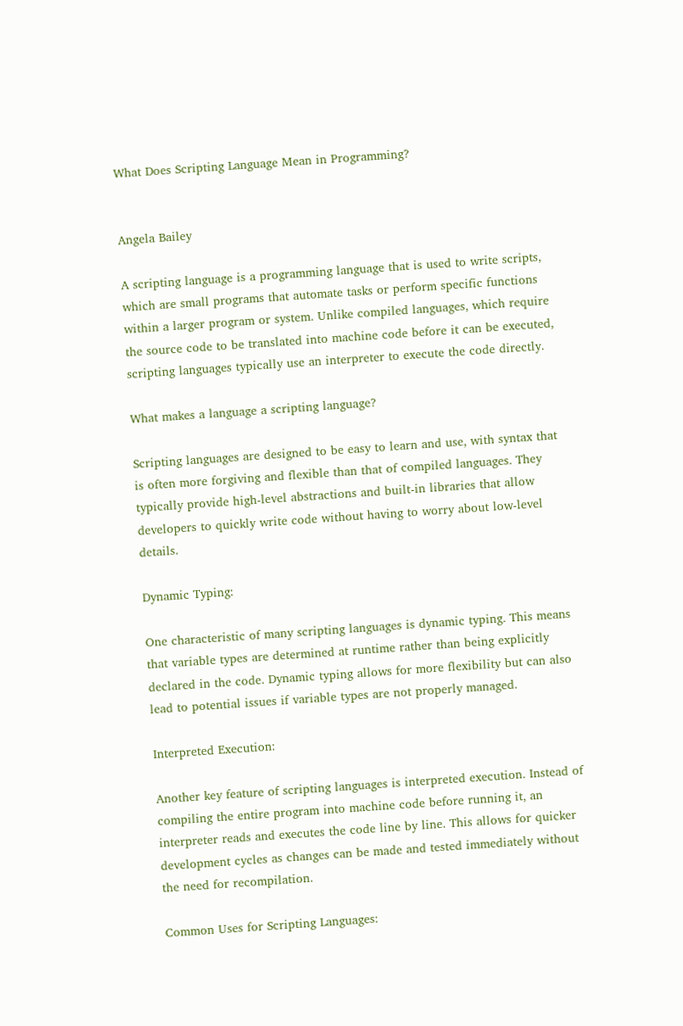What Does Scripting Language Mean in Programming?


Angela Bailey

A scripting language is a programming language that is used to write scripts, which are small programs that automate tasks or perform specific functions within a larger program or system. Unlike compiled languages, which require the source code to be translated into machine code before it can be executed, scripting languages typically use an interpreter to execute the code directly.

What makes a language a scripting language?

Scripting languages are designed to be easy to learn and use, with syntax that is often more forgiving and flexible than that of compiled languages. They typically provide high-level abstractions and built-in libraries that allow developers to quickly write code without having to worry about low-level details.

Dynamic Typing:

One characteristic of many scripting languages is dynamic typing. This means that variable types are determined at runtime rather than being explicitly declared in the code. Dynamic typing allows for more flexibility but can also lead to potential issues if variable types are not properly managed.

Interpreted Execution:

Another key feature of scripting languages is interpreted execution. Instead of compiling the entire program into machine code before running it, an interpreter reads and executes the code line by line. This allows for quicker development cycles as changes can be made and tested immediately without the need for recompilation.

Common Uses for Scripting Languages: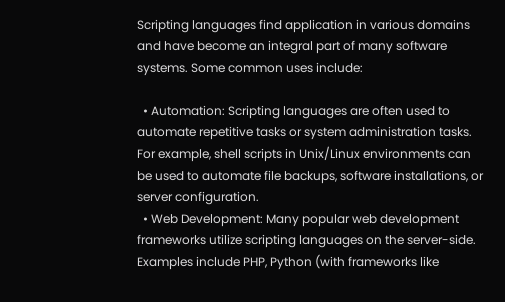Scripting languages find application in various domains and have become an integral part of many software systems. Some common uses include:

  • Automation: Scripting languages are often used to automate repetitive tasks or system administration tasks. For example, shell scripts in Unix/Linux environments can be used to automate file backups, software installations, or server configuration.
  • Web Development: Many popular web development frameworks utilize scripting languages on the server-side. Examples include PHP, Python (with frameworks like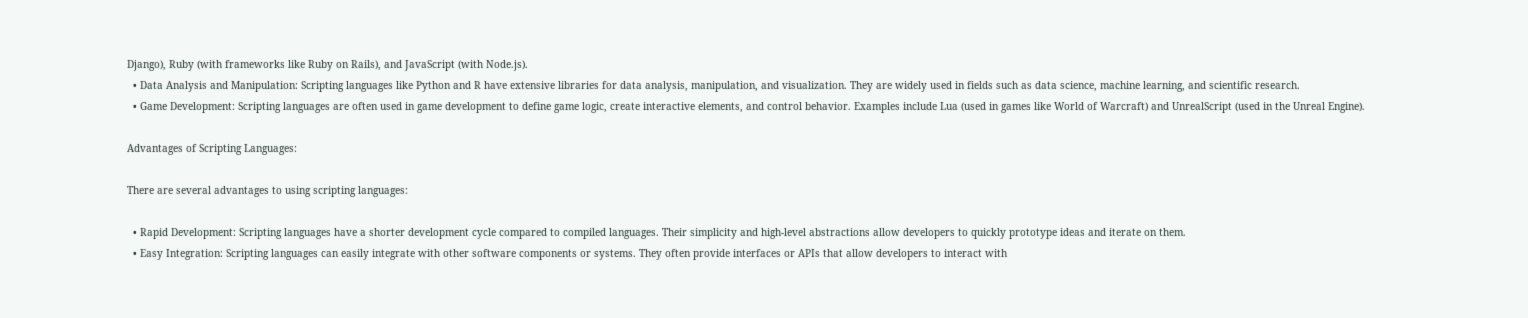Django), Ruby (with frameworks like Ruby on Rails), and JavaScript (with Node.js).
  • Data Analysis and Manipulation: Scripting languages like Python and R have extensive libraries for data analysis, manipulation, and visualization. They are widely used in fields such as data science, machine learning, and scientific research.
  • Game Development: Scripting languages are often used in game development to define game logic, create interactive elements, and control behavior. Examples include Lua (used in games like World of Warcraft) and UnrealScript (used in the Unreal Engine).

Advantages of Scripting Languages:

There are several advantages to using scripting languages:

  • Rapid Development: Scripting languages have a shorter development cycle compared to compiled languages. Their simplicity and high-level abstractions allow developers to quickly prototype ideas and iterate on them.
  • Easy Integration: Scripting languages can easily integrate with other software components or systems. They often provide interfaces or APIs that allow developers to interact with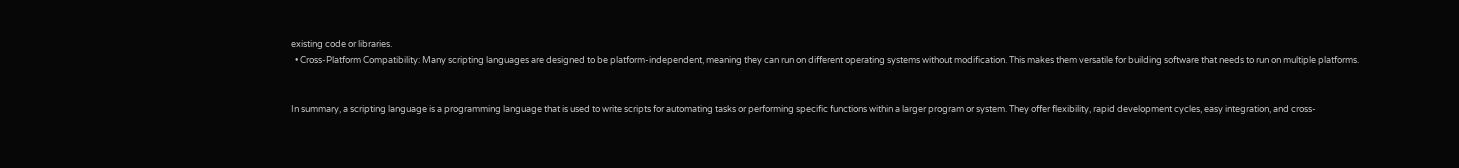existing code or libraries.
  • Cross-Platform Compatibility: Many scripting languages are designed to be platform-independent, meaning they can run on different operating systems without modification. This makes them versatile for building software that needs to run on multiple platforms.


In summary, a scripting language is a programming language that is used to write scripts for automating tasks or performing specific functions within a larger program or system. They offer flexibility, rapid development cycles, easy integration, and cross-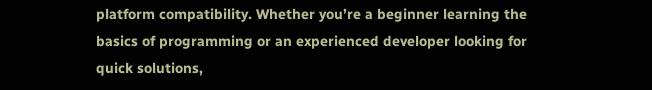platform compatibility. Whether you’re a beginner learning the basics of programming or an experienced developer looking for quick solutions,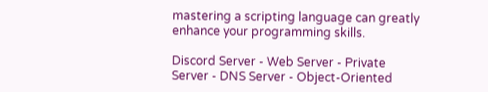mastering a scripting language can greatly enhance your programming skills.

Discord Server - Web Server - Private Server - DNS Server - Object-Oriented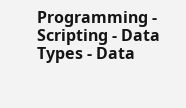Programming - Scripting - Data Types - Data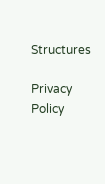Structures

Privacy Policy